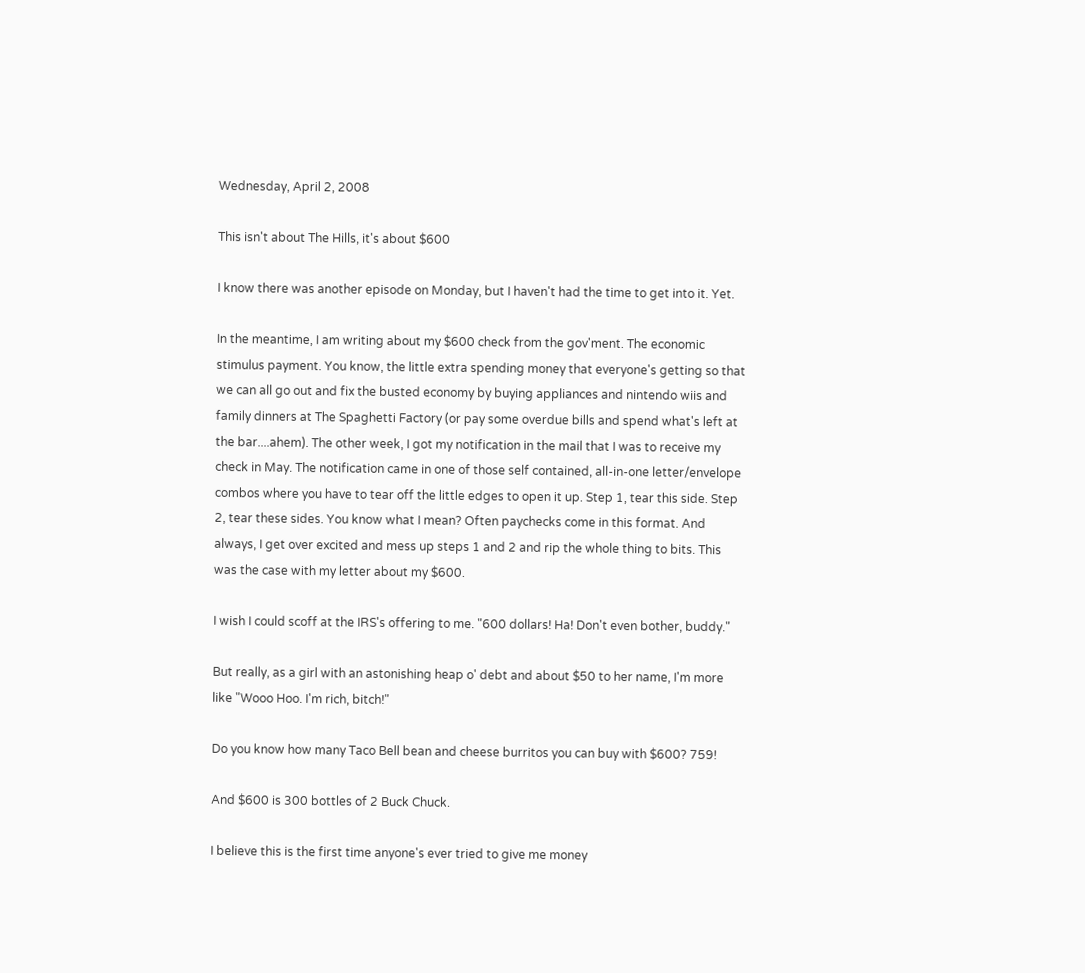Wednesday, April 2, 2008

This isn't about The Hills, it's about $600

I know there was another episode on Monday, but I haven't had the time to get into it. Yet.

In the meantime, I am writing about my $600 check from the gov'ment. The economic stimulus payment. You know, the little extra spending money that everyone's getting so that we can all go out and fix the busted economy by buying appliances and nintendo wiis and family dinners at The Spaghetti Factory (or pay some overdue bills and spend what's left at the bar....ahem). The other week, I got my notification in the mail that I was to receive my check in May. The notification came in one of those self contained, all-in-one letter/envelope combos where you have to tear off the little edges to open it up. Step 1, tear this side. Step 2, tear these sides. You know what I mean? Often paychecks come in this format. And always, I get over excited and mess up steps 1 and 2 and rip the whole thing to bits. This was the case with my letter about my $600.

I wish I could scoff at the IRS's offering to me. "600 dollars! Ha! Don't even bother, buddy."

But really, as a girl with an astonishing heap o' debt and about $50 to her name, I'm more like "Wooo Hoo. I'm rich, bitch!"

Do you know how many Taco Bell bean and cheese burritos you can buy with $600? 759!

And $600 is 300 bottles of 2 Buck Chuck.

I believe this is the first time anyone's ever tried to give me money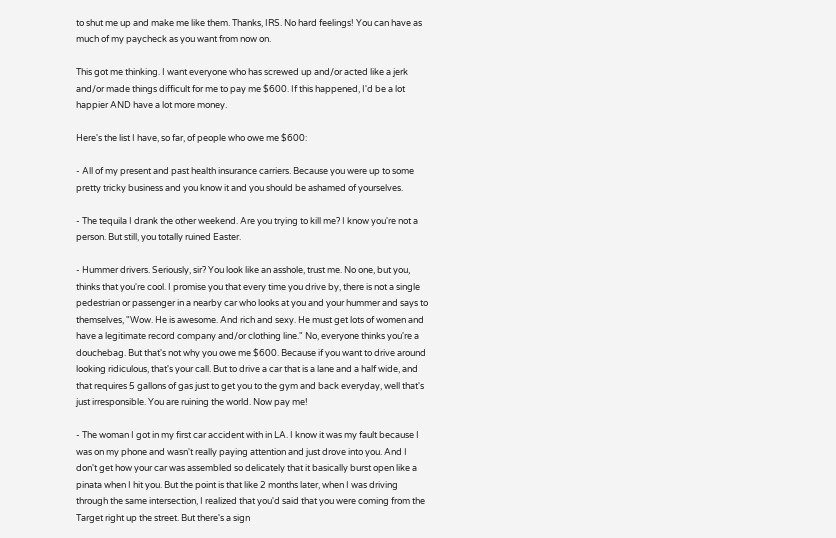to shut me up and make me like them. Thanks, IRS. No hard feelings! You can have as much of my paycheck as you want from now on.

This got me thinking. I want everyone who has screwed up and/or acted like a jerk and/or made things difficult for me to pay me $600. If this happened, I'd be a lot happier AND have a lot more money.

Here's the list I have, so far, of people who owe me $600:

- All of my present and past health insurance carriers. Because you were up to some pretty tricky business and you know it and you should be ashamed of yourselves.

- The tequila I drank the other weekend. Are you trying to kill me? I know you're not a person. But still, you totally ruined Easter.

- Hummer drivers. Seriously, sir? You look like an asshole, trust me. No one, but you, thinks that you're cool. I promise you that every time you drive by, there is not a single pedestrian or passenger in a nearby car who looks at you and your hummer and says to themselves, "Wow. He is awesome. And rich and sexy. He must get lots of women and have a legitimate record company and/or clothing line." No, everyone thinks you're a douchebag. But that's not why you owe me $600. Because if you want to drive around looking ridiculous, that's your call. But to drive a car that is a lane and a half wide, and that requires 5 gallons of gas just to get you to the gym and back everyday, well that's just irresponsible. You are ruining the world. Now pay me!

- The woman I got in my first car accident with in LA. I know it was my fault because I was on my phone and wasn't really paying attention and just drove into you. And I don't get how your car was assembled so delicately that it basically burst open like a pinata when I hit you. But the point is that like 2 months later, when I was driving through the same intersection, I realized that you'd said that you were coming from the Target right up the street. But there's a sign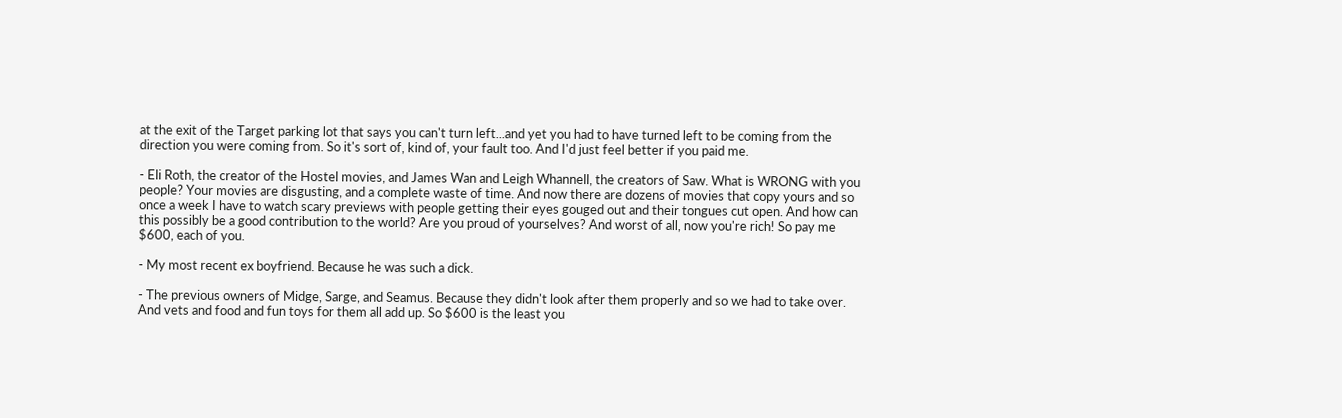at the exit of the Target parking lot that says you can't turn left...and yet you had to have turned left to be coming from the direction you were coming from. So it's sort of, kind of, your fault too. And I'd just feel better if you paid me.

- Eli Roth, the creator of the Hostel movies, and James Wan and Leigh Whannell, the creators of Saw. What is WRONG with you people? Your movies are disgusting, and a complete waste of time. And now there are dozens of movies that copy yours and so once a week I have to watch scary previews with people getting their eyes gouged out and their tongues cut open. And how can this possibly be a good contribution to the world? Are you proud of yourselves? And worst of all, now you're rich! So pay me $600, each of you.

- My most recent ex boyfriend. Because he was such a dick.

- The previous owners of Midge, Sarge, and Seamus. Because they didn't look after them properly and so we had to take over. And vets and food and fun toys for them all add up. So $600 is the least you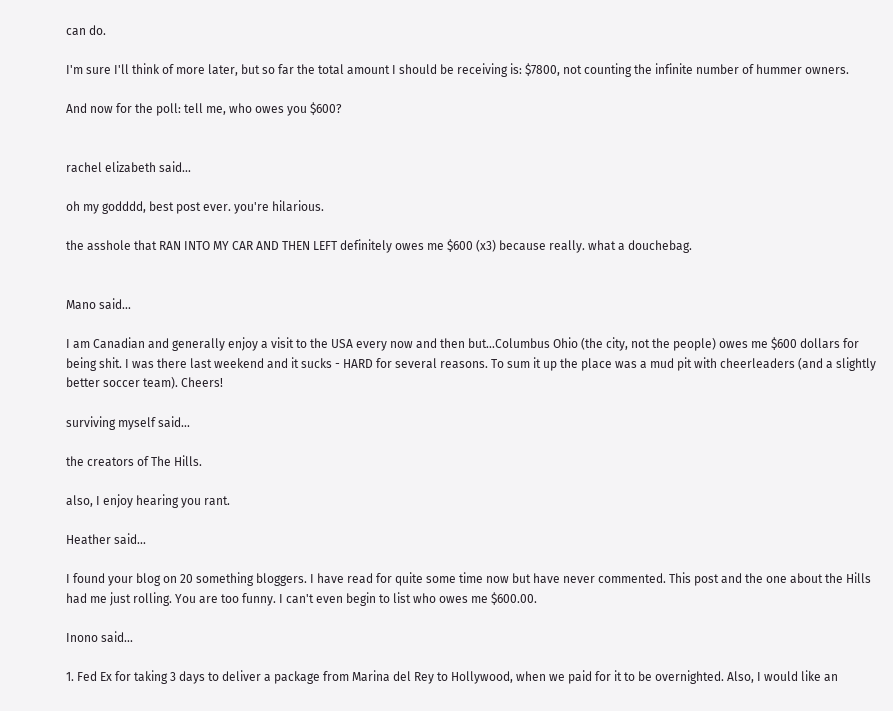can do.

I'm sure I'll think of more later, but so far the total amount I should be receiving is: $7800, not counting the infinite number of hummer owners.

And now for the poll: tell me, who owes you $600?


rachel elizabeth said...

oh my godddd, best post ever. you're hilarious.

the asshole that RAN INTO MY CAR AND THEN LEFT definitely owes me $600 (x3) because really. what a douchebag.


Mano said...

I am Canadian and generally enjoy a visit to the USA every now and then but...Columbus Ohio (the city, not the people) owes me $600 dollars for being shit. I was there last weekend and it sucks - HARD for several reasons. To sum it up the place was a mud pit with cheerleaders (and a slightly better soccer team). Cheers!

surviving myself said...

the creators of The Hills.

also, I enjoy hearing you rant.

Heather said...

I found your blog on 20 something bloggers. I have read for quite some time now but have never commented. This post and the one about the Hills had me just rolling. You are too funny. I can't even begin to list who owes me $600.00.

Inono said...

1. Fed Ex for taking 3 days to deliver a package from Marina del Rey to Hollywood, when we paid for it to be overnighted. Also, I would like an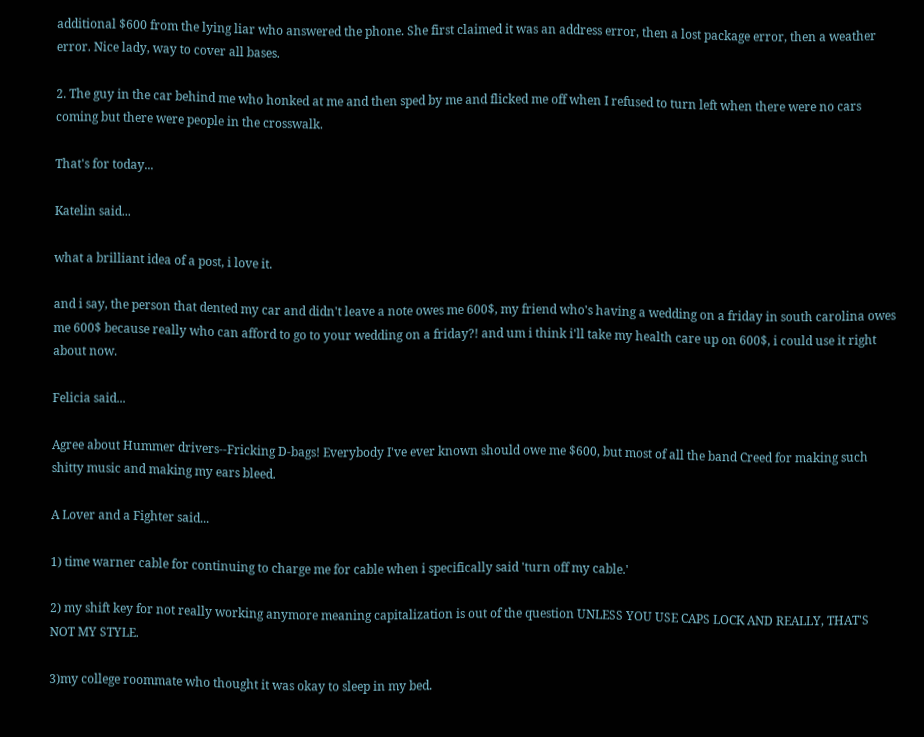additional $600 from the lying liar who answered the phone. She first claimed it was an address error, then a lost package error, then a weather error. Nice lady, way to cover all bases.

2. The guy in the car behind me who honked at me and then sped by me and flicked me off when I refused to turn left when there were no cars coming but there were people in the crosswalk.

That's for today...

Katelin said...

what a brilliant idea of a post, i love it.

and i say, the person that dented my car and didn't leave a note owes me 600$, my friend who's having a wedding on a friday in south carolina owes me 600$ because really who can afford to go to your wedding on a friday?! and um i think i'll take my health care up on 600$, i could use it right about now.

Felicia said...

Agree about Hummer drivers--Fricking D-bags! Everybody I've ever known should owe me $600, but most of all the band Creed for making such shitty music and making my ears bleed.

A Lover and a Fighter said...

1) time warner cable for continuing to charge me for cable when i specifically said 'turn off my cable.'

2) my shift key for not really working anymore meaning capitalization is out of the question UNLESS YOU USE CAPS LOCK AND REALLY, THAT'S NOT MY STYLE.

3)my college roommate who thought it was okay to sleep in my bed.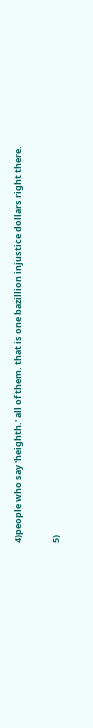4)people who say 'heighth.' all of them. that is one bazillion injustice dollars right there.

5)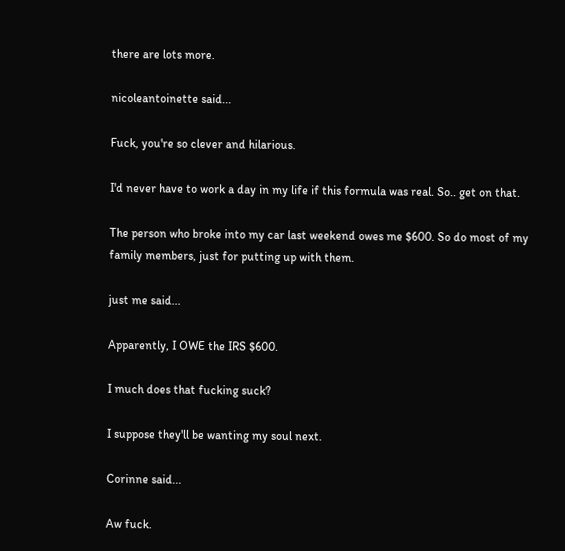there are lots more.

nicoleantoinette said...

Fuck, you're so clever and hilarious.

I'd never have to work a day in my life if this formula was real. So.. get on that.

The person who broke into my car last weekend owes me $600. So do most of my family members, just for putting up with them.

just me said...

Apparently, I OWE the IRS $600.

I much does that fucking suck?

I suppose they'll be wanting my soul next.

Corinne said...

Aw fuck.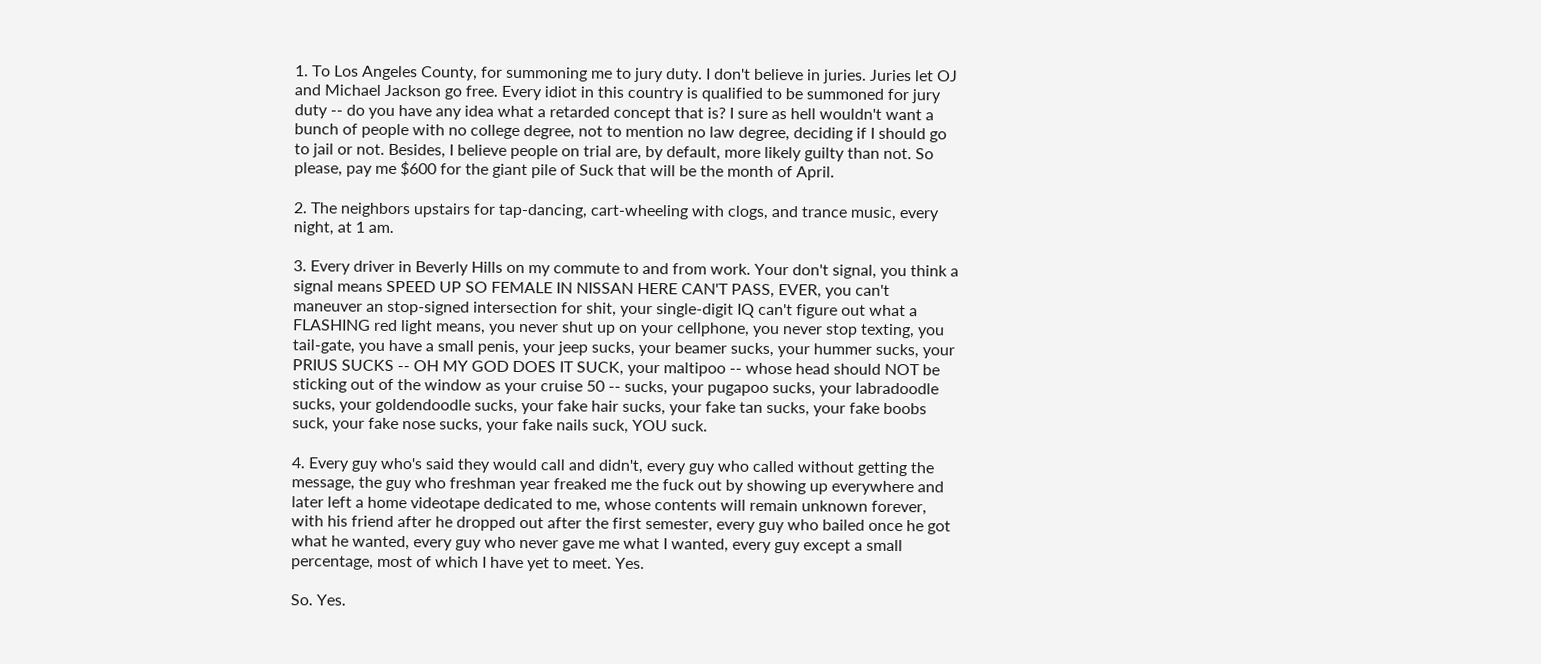1. To Los Angeles County, for summoning me to jury duty. I don't believe in juries. Juries let OJ and Michael Jackson go free. Every idiot in this country is qualified to be summoned for jury duty -- do you have any idea what a retarded concept that is? I sure as hell wouldn't want a bunch of people with no college degree, not to mention no law degree, deciding if I should go to jail or not. Besides, I believe people on trial are, by default, more likely guilty than not. So please, pay me $600 for the giant pile of Suck that will be the month of April.

2. The neighbors upstairs for tap-dancing, cart-wheeling with clogs, and trance music, every night, at 1 am.

3. Every driver in Beverly Hills on my commute to and from work. Your don't signal, you think a signal means SPEED UP SO FEMALE IN NISSAN HERE CAN'T PASS, EVER, you can't maneuver an stop-signed intersection for shit, your single-digit IQ can't figure out what a FLASHING red light means, you never shut up on your cellphone, you never stop texting, you tail-gate, you have a small penis, your jeep sucks, your beamer sucks, your hummer sucks, your PRIUS SUCKS -- OH MY GOD DOES IT SUCK, your maltipoo -- whose head should NOT be sticking out of the window as your cruise 50 -- sucks, your pugapoo sucks, your labradoodle sucks, your goldendoodle sucks, your fake hair sucks, your fake tan sucks, your fake boobs suck, your fake nose sucks, your fake nails suck, YOU suck.

4. Every guy who's said they would call and didn't, every guy who called without getting the message, the guy who freshman year freaked me the fuck out by showing up everywhere and later left a home videotape dedicated to me, whose contents will remain unknown forever, with his friend after he dropped out after the first semester, every guy who bailed once he got what he wanted, every guy who never gave me what I wanted, every guy except a small percentage, most of which I have yet to meet. Yes.

So. Yes.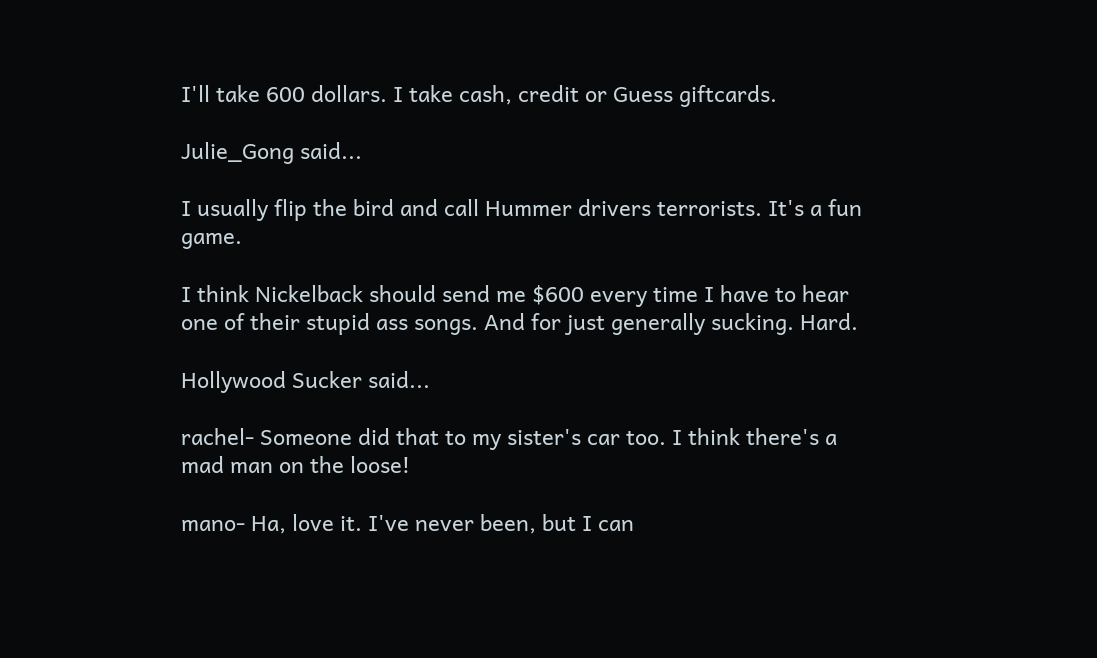I'll take 600 dollars. I take cash, credit or Guess giftcards.

Julie_Gong said...

I usually flip the bird and call Hummer drivers terrorists. It's a fun game.

I think Nickelback should send me $600 every time I have to hear one of their stupid ass songs. And for just generally sucking. Hard.

Hollywood Sucker said...

rachel- Someone did that to my sister's car too. I think there's a mad man on the loose!

mano- Ha, love it. I've never been, but I can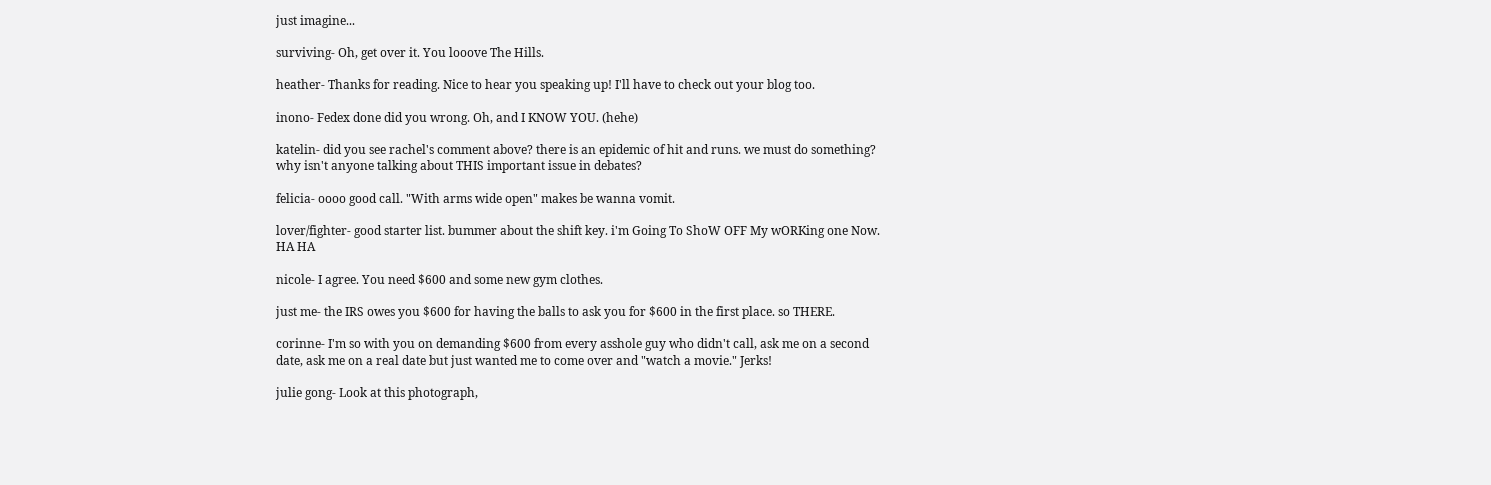just imagine...

surviving- Oh, get over it. You looove The Hills.

heather- Thanks for reading. Nice to hear you speaking up! I'll have to check out your blog too.

inono- Fedex done did you wrong. Oh, and I KNOW YOU. (hehe)

katelin- did you see rachel's comment above? there is an epidemic of hit and runs. we must do something? why isn't anyone talking about THIS important issue in debates?

felicia- oooo good call. "With arms wide open" makes be wanna vomit.

lover/fighter- good starter list. bummer about the shift key. i'm Going To ShoW OFF My wORKing one Now. HA HA

nicole- I agree. You need $600 and some new gym clothes.

just me- the IRS owes you $600 for having the balls to ask you for $600 in the first place. so THERE.

corinne- I'm so with you on demanding $600 from every asshole guy who didn't call, ask me on a second date, ask me on a real date but just wanted me to come over and "watch a movie." Jerks!

julie gong- Look at this photograph,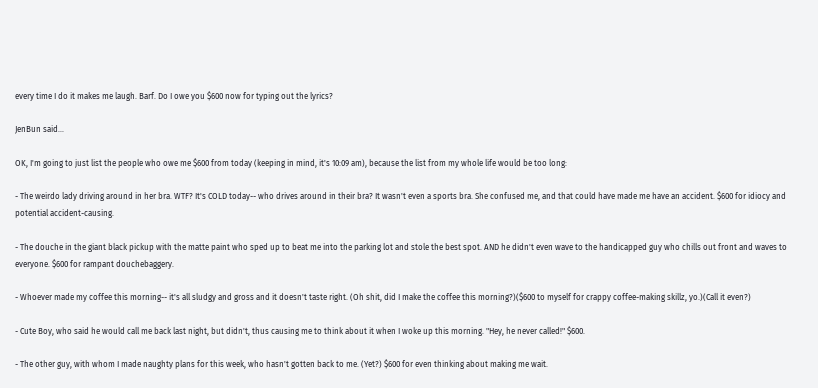every time I do it makes me laugh. Barf. Do I owe you $600 now for typing out the lyrics?

JenBun said...

OK, I'm going to just list the people who owe me $600 from today (keeping in mind, it's 10:09 am), because the list from my whole life would be too long:

- The weirdo lady driving around in her bra. WTF? It's COLD today-- who drives around in their bra? It wasn't even a sports bra. She confused me, and that could have made me have an accident. $600 for idiocy and potential accident-causing.

- The douche in the giant black pickup with the matte paint who sped up to beat me into the parking lot and stole the best spot. AND he didn't even wave to the handicapped guy who chills out front and waves to everyone. $600 for rampant douchebaggery.

- Whoever made my coffee this morning-- it's all sludgy and gross and it doesn't taste right. (Oh shit, did I make the coffee this morning?)($600 to myself for crappy coffee-making skillz, yo.)(Call it even?)

- Cute Boy, who said he would call me back last night, but didn't, thus causing me to think about it when I woke up this morning. "Hey, he never called!" $600.

- The other guy, with whom I made naughty plans for this week, who hasn't gotten back to me. (Yet?) $600 for even thinking about making me wait.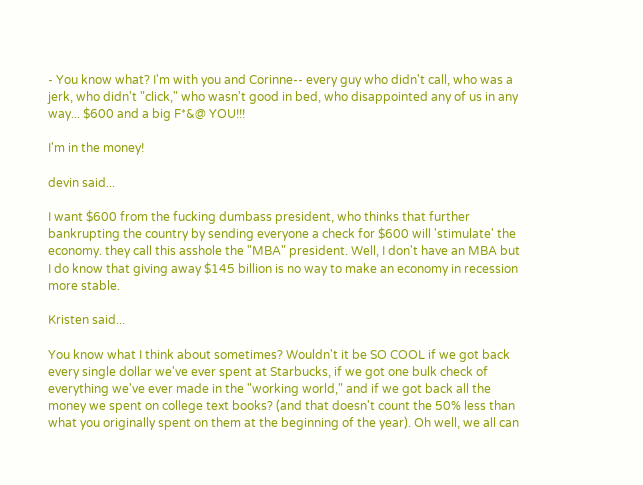- You know what? I'm with you and Corinne-- every guy who didn't call, who was a jerk, who didn't "click," who wasn't good in bed, who disappointed any of us in any way... $600 and a big F*&@ YOU!!!

I'm in the money!

devin said...

I want $600 from the fucking dumbass president, who thinks that further bankrupting the country by sending everyone a check for $600 will 'stimulate' the economy. they call this asshole the "MBA" president. Well, I don't have an MBA but I do know that giving away $145 billion is no way to make an economy in recession more stable.

Kristen said...

You know what I think about sometimes? Wouldn't it be SO COOL if we got back every single dollar we've ever spent at Starbucks, if we got one bulk check of everything we've ever made in the "working world," and if we got back all the money we spent on college text books? (and that doesn't count the 50% less than what you originally spent on them at the beginning of the year). Oh well, we all can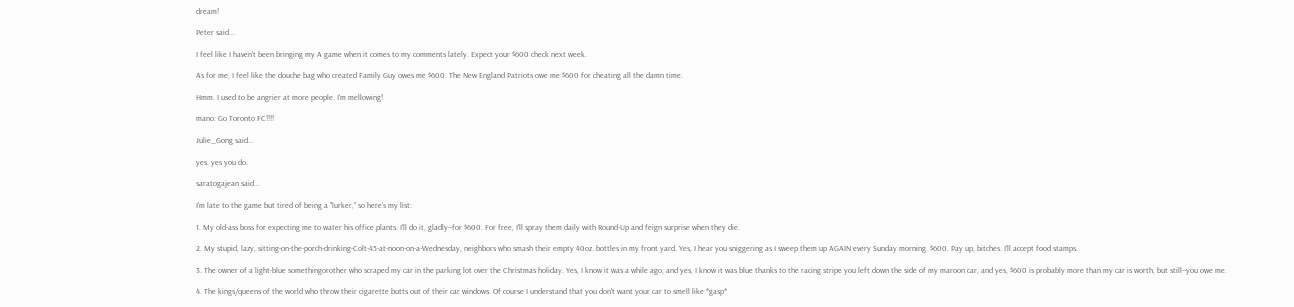dream!

Peter said...

I feel like I haven't been bringing my A game when it comes to my comments lately. Expect your $600 check next week.

As for me, I feel like the douche bag who created Family Guy owes me $600. The New England Patriots owe me $600 for cheating all the damn time.

Hmm. I used to be angrier at more people. I'm mellowing!

mano: Go Toronto FC!!!!

Julie_Gong said...

yes. yes you do.

saratogajean said...

I'm late to the game but tired of being a "lurker," so here's my list:

1. My old-ass boss for expecting me to water his office plants. I'll do it, gladly--for $600. For free, I'll spray them daily with Round-Up and feign surprise when they die.

2. My stupid, lazy, sitting-on-the-porch-drinking-Colt-45-at-noon-on-a-Wednesday, neighbors who smash their empty 40oz. bottles in my front yard. Yes, I hear you sniggering as I sweep them up AGAIN every Sunday morning. $600. Pay up, bitches. I'll accept food stamps.

3. The owner of a light-blue somethingorother who scraped my car in the parking lot over the Christmas holiday. Yes, I know it was a while ago, and yes, I know it was blue thanks to the racing stripe you left down the side of my maroon car, and yes, $600 is probably more than my car is worth, but still--you owe me.

4. The kings/queens of the world who throw their cigarette butts out of their car windows. Of course I understand that you don't want your car to smell like *gasp*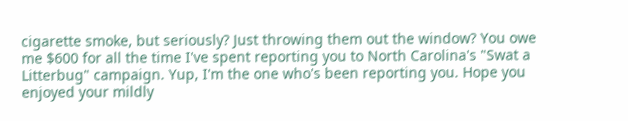cigarette smoke, but seriously? Just throwing them out the window? You owe me $600 for all the time I've spent reporting you to North Carolina's "Swat a Litterbug" campaign. Yup, I'm the one who's been reporting you. Hope you enjoyed your mildly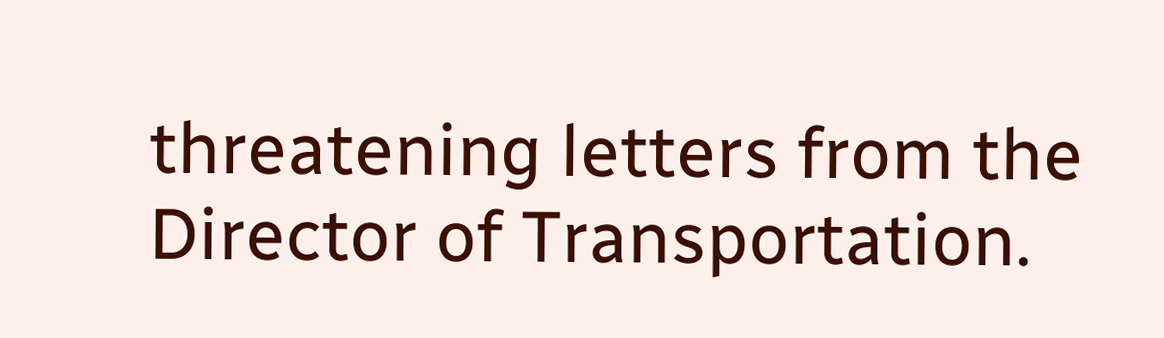threatening letters from the Director of Transportation.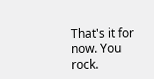That's it for now. You rock.